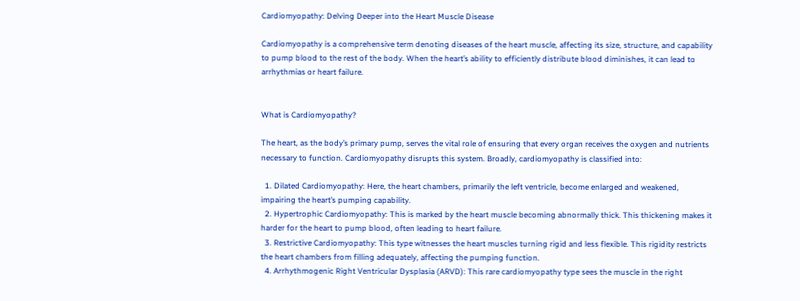Cardiomyopathy: Delving Deeper into the Heart Muscle Disease

Cardiomyopathy is a comprehensive term denoting diseases of the heart muscle, affecting its size, structure, and capability to pump blood to the rest of the body. When the heart’s ability to efficiently distribute blood diminishes, it can lead to arrhythmias or heart failure.


What is Cardiomyopathy?

The heart, as the body’s primary pump, serves the vital role of ensuring that every organ receives the oxygen and nutrients necessary to function. Cardiomyopathy disrupts this system. Broadly, cardiomyopathy is classified into:

  1. Dilated Cardiomyopathy: Here, the heart chambers, primarily the left ventricle, become enlarged and weakened, impairing the heart’s pumping capability.
  2. Hypertrophic Cardiomyopathy: This is marked by the heart muscle becoming abnormally thick. This thickening makes it harder for the heart to pump blood, often leading to heart failure.
  3. Restrictive Cardiomyopathy: This type witnesses the heart muscles turning rigid and less flexible. This rigidity restricts the heart chambers from filling adequately, affecting the pumping function.
  4. Arrhythmogenic Right Ventricular Dysplasia (ARVD): This rare cardiomyopathy type sees the muscle in the right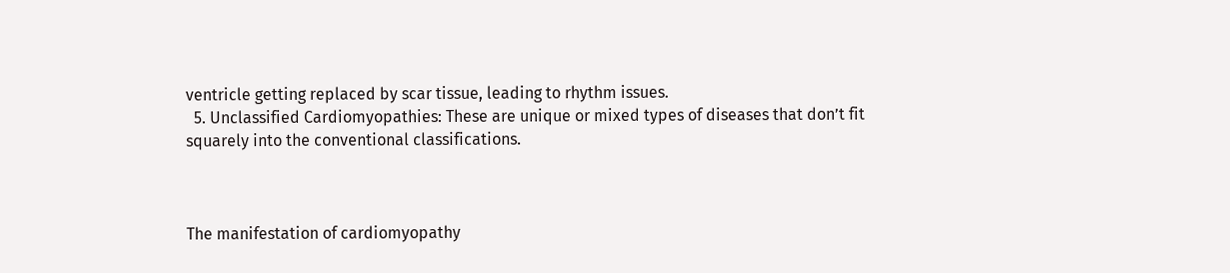ventricle getting replaced by scar tissue, leading to rhythm issues.
  5. Unclassified Cardiomyopathies: These are unique or mixed types of diseases that don’t fit squarely into the conventional classifications.



The manifestation of cardiomyopathy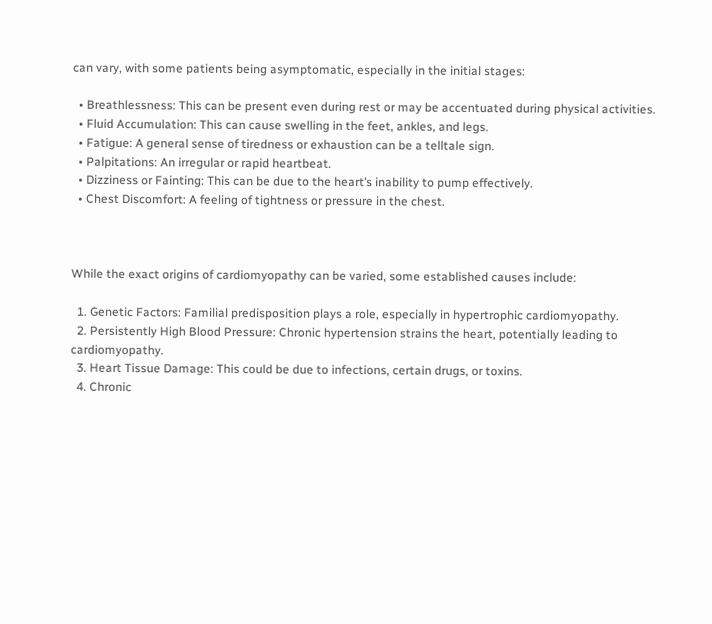can vary, with some patients being asymptomatic, especially in the initial stages:

  • Breathlessness: This can be present even during rest or may be accentuated during physical activities.
  • Fluid Accumulation: This can cause swelling in the feet, ankles, and legs.
  • Fatigue: A general sense of tiredness or exhaustion can be a telltale sign.
  • Palpitations: An irregular or rapid heartbeat.
  • Dizziness or Fainting: This can be due to the heart’s inability to pump effectively.
  • Chest Discomfort: A feeling of tightness or pressure in the chest.



While the exact origins of cardiomyopathy can be varied, some established causes include:

  1. Genetic Factors: Familial predisposition plays a role, especially in hypertrophic cardiomyopathy.
  2. Persistently High Blood Pressure: Chronic hypertension strains the heart, potentially leading to cardiomyopathy.
  3. Heart Tissue Damage: This could be due to infections, certain drugs, or toxins.
  4. Chronic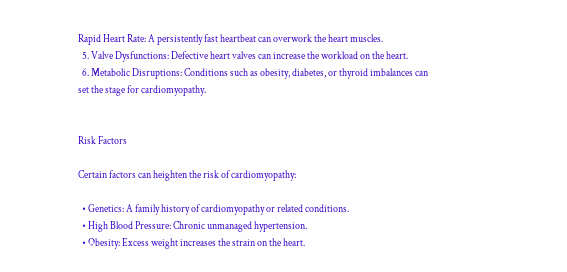Rapid Heart Rate: A persistently fast heartbeat can overwork the heart muscles.
  5. Valve Dysfunctions: Defective heart valves can increase the workload on the heart.
  6. Metabolic Disruptions: Conditions such as obesity, diabetes, or thyroid imbalances can set the stage for cardiomyopathy.


Risk Factors

Certain factors can heighten the risk of cardiomyopathy:

  • Genetics: A family history of cardiomyopathy or related conditions.
  • High Blood Pressure: Chronic unmanaged hypertension.
  • Obesity: Excess weight increases the strain on the heart.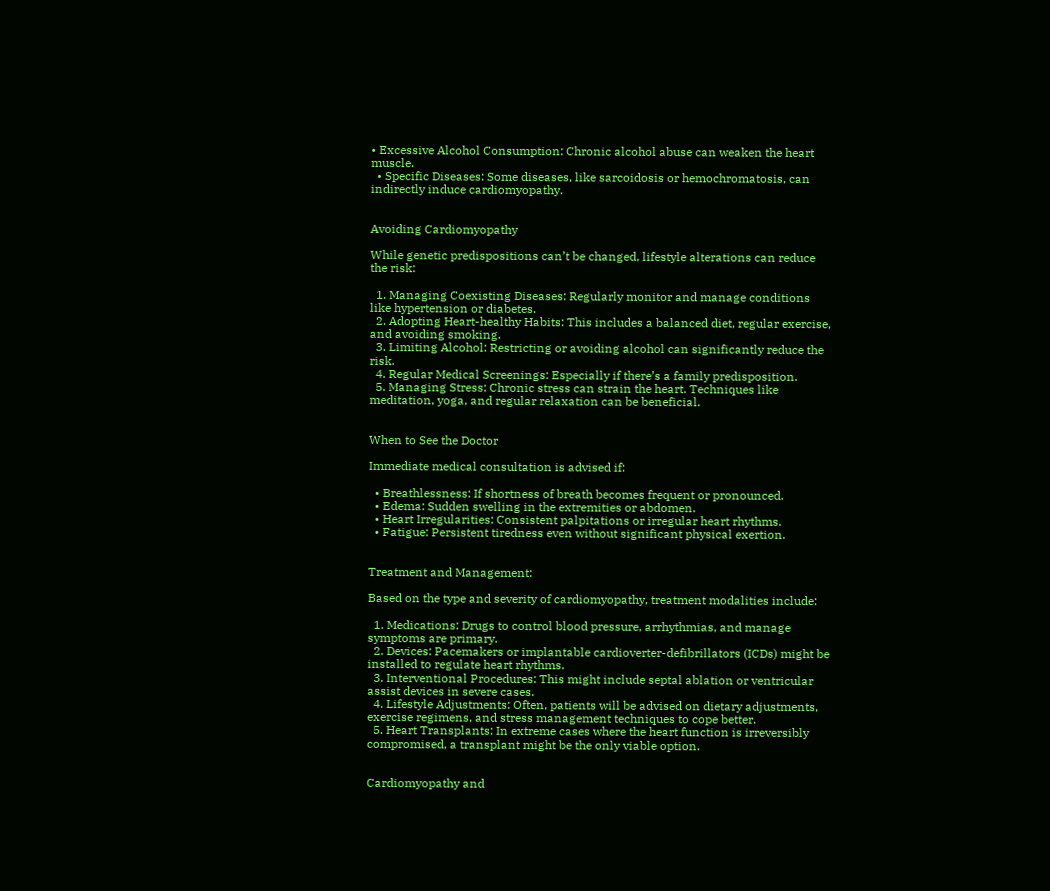• Excessive Alcohol Consumption: Chronic alcohol abuse can weaken the heart muscle.
  • Specific Diseases: Some diseases, like sarcoidosis or hemochromatosis, can indirectly induce cardiomyopathy.


Avoiding Cardiomyopathy

While genetic predispositions can’t be changed, lifestyle alterations can reduce the risk:

  1. Managing Coexisting Diseases: Regularly monitor and manage conditions like hypertension or diabetes.
  2. Adopting Heart-healthy Habits: This includes a balanced diet, regular exercise, and avoiding smoking.
  3. Limiting Alcohol: Restricting or avoiding alcohol can significantly reduce the risk.
  4. Regular Medical Screenings: Especially if there’s a family predisposition.
  5. Managing Stress: Chronic stress can strain the heart. Techniques like meditation, yoga, and regular relaxation can be beneficial.


When to See the Doctor

Immediate medical consultation is advised if:

  • Breathlessness: If shortness of breath becomes frequent or pronounced.
  • Edema: Sudden swelling in the extremities or abdomen.
  • Heart Irregularities: Consistent palpitations or irregular heart rhythms.
  • Fatigue: Persistent tiredness even without significant physical exertion.


Treatment and Management:

Based on the type and severity of cardiomyopathy, treatment modalities include:

  1. Medications: Drugs to control blood pressure, arrhythmias, and manage symptoms are primary.
  2. Devices: Pacemakers or implantable cardioverter-defibrillators (ICDs) might be installed to regulate heart rhythms.
  3. Interventional Procedures: This might include septal ablation or ventricular assist devices in severe cases.
  4. Lifestyle Adjustments: Often, patients will be advised on dietary adjustments, exercise regimens, and stress management techniques to cope better.
  5. Heart Transplants: In extreme cases where the heart function is irreversibly compromised, a transplant might be the only viable option.


Cardiomyopathy and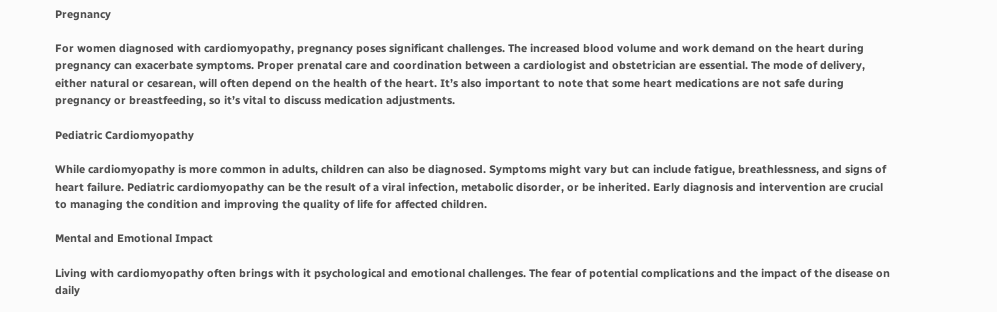Pregnancy

For women diagnosed with cardiomyopathy, pregnancy poses significant challenges. The increased blood volume and work demand on the heart during pregnancy can exacerbate symptoms. Proper prenatal care and coordination between a cardiologist and obstetrician are essential. The mode of delivery, either natural or cesarean, will often depend on the health of the heart. It’s also important to note that some heart medications are not safe during pregnancy or breastfeeding, so it’s vital to discuss medication adjustments.

Pediatric Cardiomyopathy

While cardiomyopathy is more common in adults, children can also be diagnosed. Symptoms might vary but can include fatigue, breathlessness, and signs of heart failure. Pediatric cardiomyopathy can be the result of a viral infection, metabolic disorder, or be inherited. Early diagnosis and intervention are crucial to managing the condition and improving the quality of life for affected children.

Mental and Emotional Impact

Living with cardiomyopathy often brings with it psychological and emotional challenges. The fear of potential complications and the impact of the disease on daily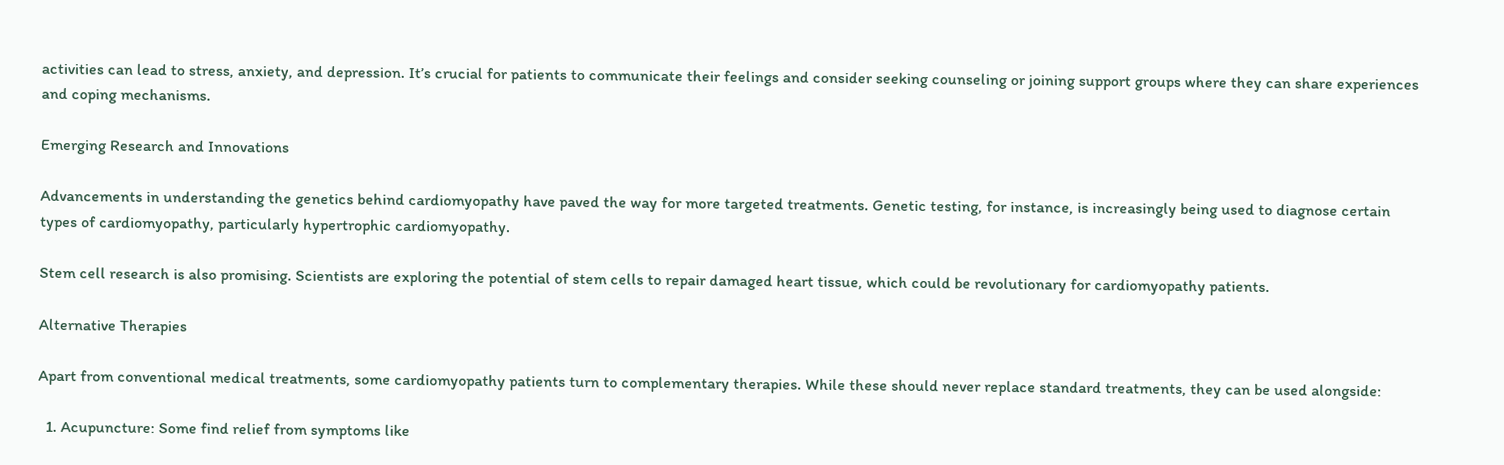activities can lead to stress, anxiety, and depression. It’s crucial for patients to communicate their feelings and consider seeking counseling or joining support groups where they can share experiences and coping mechanisms.

Emerging Research and Innovations

Advancements in understanding the genetics behind cardiomyopathy have paved the way for more targeted treatments. Genetic testing, for instance, is increasingly being used to diagnose certain types of cardiomyopathy, particularly hypertrophic cardiomyopathy.

Stem cell research is also promising. Scientists are exploring the potential of stem cells to repair damaged heart tissue, which could be revolutionary for cardiomyopathy patients.

Alternative Therapies

Apart from conventional medical treatments, some cardiomyopathy patients turn to complementary therapies. While these should never replace standard treatments, they can be used alongside:

  1. Acupuncture: Some find relief from symptoms like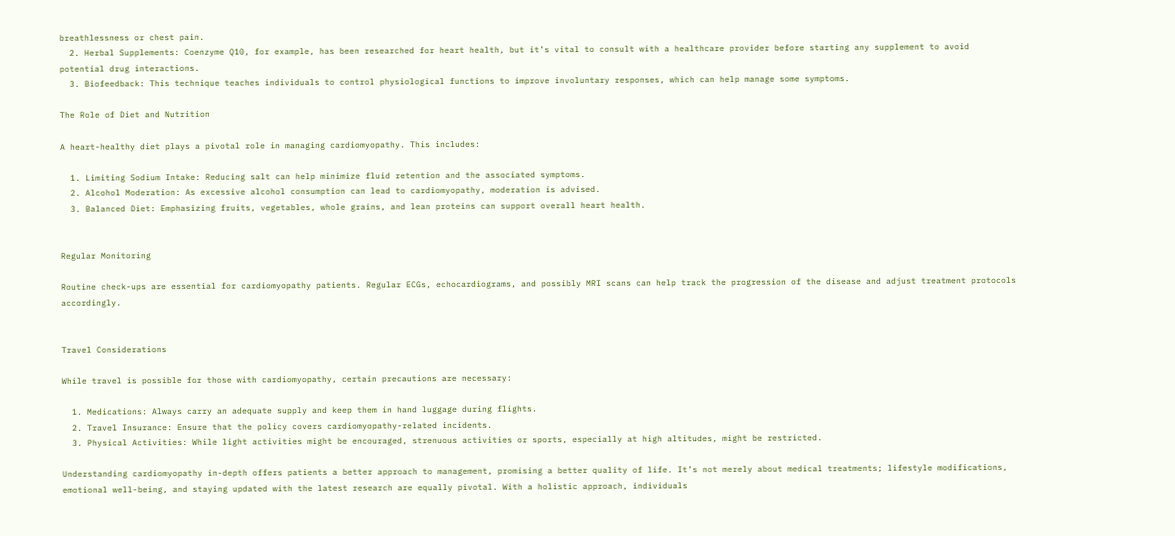breathlessness or chest pain.
  2. Herbal Supplements: Coenzyme Q10, for example, has been researched for heart health, but it’s vital to consult with a healthcare provider before starting any supplement to avoid potential drug interactions.
  3. Biofeedback: This technique teaches individuals to control physiological functions to improve involuntary responses, which can help manage some symptoms.

The Role of Diet and Nutrition

A heart-healthy diet plays a pivotal role in managing cardiomyopathy. This includes:

  1. Limiting Sodium Intake: Reducing salt can help minimize fluid retention and the associated symptoms.
  2. Alcohol Moderation: As excessive alcohol consumption can lead to cardiomyopathy, moderation is advised.
  3. Balanced Diet: Emphasizing fruits, vegetables, whole grains, and lean proteins can support overall heart health.


Regular Monitoring

Routine check-ups are essential for cardiomyopathy patients. Regular ECGs, echocardiograms, and possibly MRI scans can help track the progression of the disease and adjust treatment protocols accordingly.


Travel Considerations

While travel is possible for those with cardiomyopathy, certain precautions are necessary:

  1. Medications: Always carry an adequate supply and keep them in hand luggage during flights.
  2. Travel Insurance: Ensure that the policy covers cardiomyopathy-related incidents.
  3. Physical Activities: While light activities might be encouraged, strenuous activities or sports, especially at high altitudes, might be restricted.

Understanding cardiomyopathy in-depth offers patients a better approach to management, promising a better quality of life. It’s not merely about medical treatments; lifestyle modifications, emotional well-being, and staying updated with the latest research are equally pivotal. With a holistic approach, individuals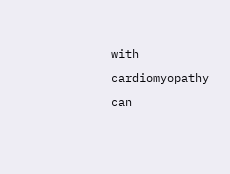with cardiomyopathy can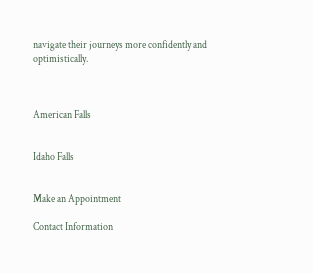navigate their journeys more confidently and optimistically.



American Falls


Idaho Falls


Make an Appointment

Contact Information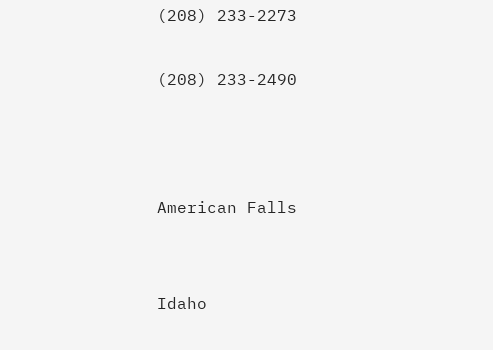(208) 233-2273

(208) 233-2490



American Falls


Idaho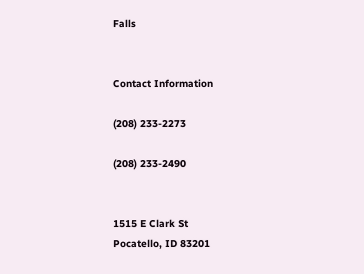Falls


Contact Information

(208) 233-2273

(208) 233-2490


1515 E Clark St
Pocatello, ID 83201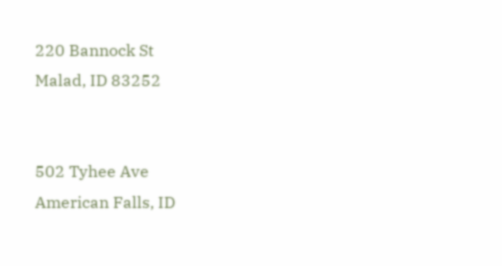220 Bannock St
Malad, ID 83252


502 Tyhee Ave
American Falls, ID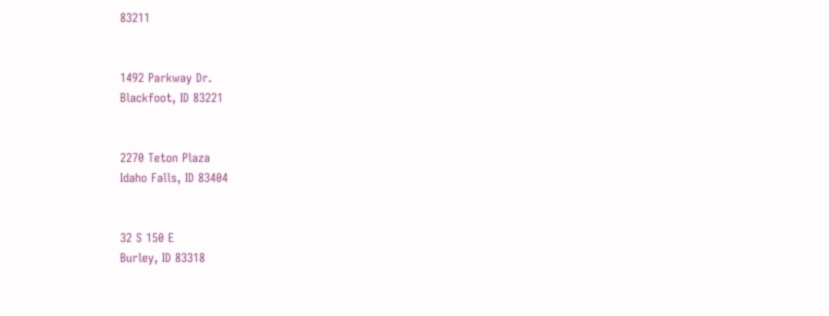83211


1492 Parkway Dr.
Blackfoot, ID 83221


2270 Teton Plaza
Idaho Falls, ID 83404


32 S 150 E
Burley, ID 83318